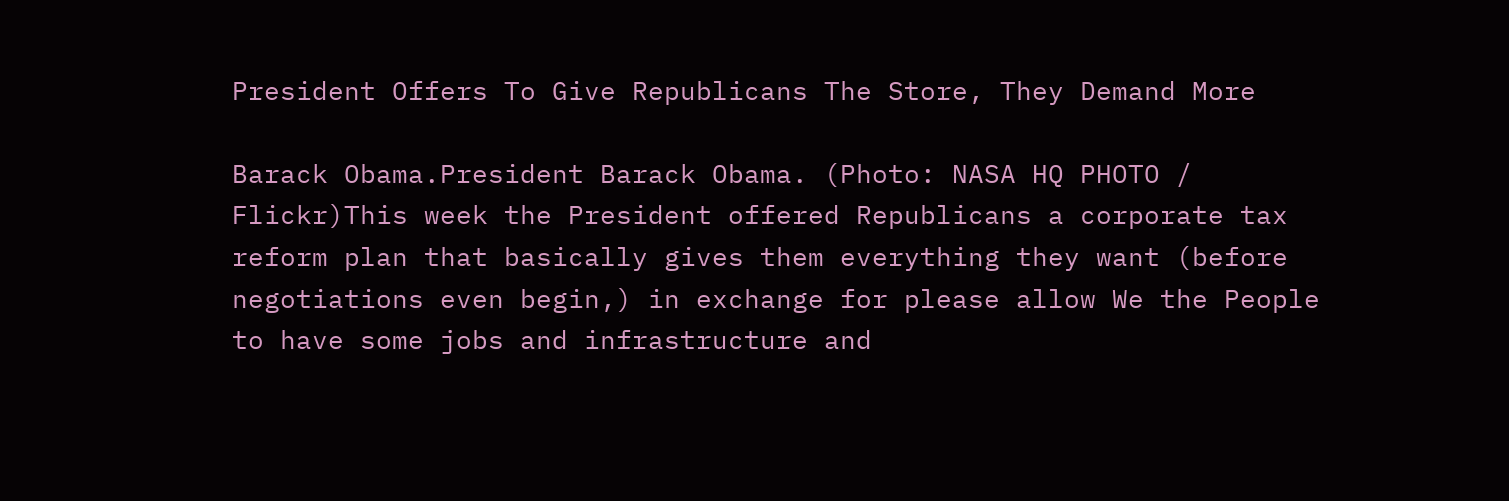President Offers To Give Republicans The Store, They Demand More

Barack Obama.President Barack Obama. (Photo: NASA HQ PHOTO / Flickr)This week the President offered Republicans a corporate tax reform plan that basically gives them everything they want (before negotiations even begin,) in exchange for please allow We the People to have some jobs and infrastructure and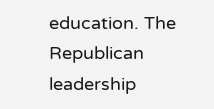education. The Republican leadership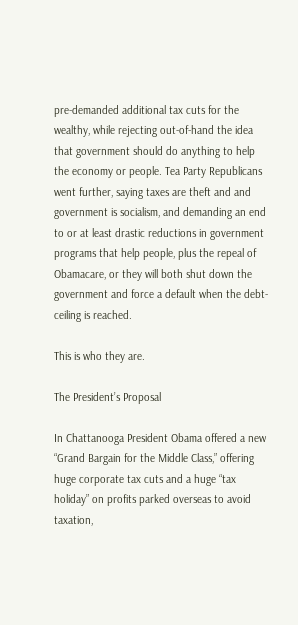pre-demanded additional tax cuts for the wealthy, while rejecting out-of-hand the idea that government should do anything to help the economy or people. Tea Party Republicans went further, saying taxes are theft and and government is socialism, and demanding an end to or at least drastic reductions in government programs that help people, plus the repeal of Obamacare, or they will both shut down the government and force a default when the debt-ceiling is reached.

This is who they are.

The President’s Proposal

In Chattanooga President Obama offered a new “Grand Bargain for the Middle Class,” offering huge corporate tax cuts and a huge “tax holiday” on profits parked overseas to avoid taxation,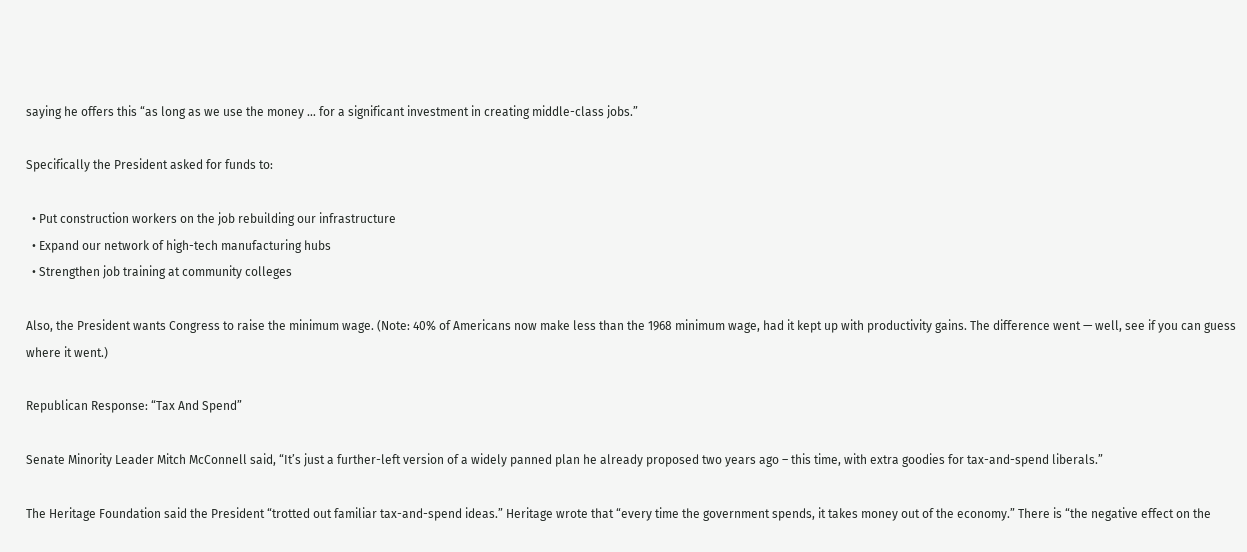saying he offers this “as long as we use the money … for a significant investment in creating middle-class jobs.”

Specifically the President asked for funds to:

  • Put construction workers on the job rebuilding our infrastructure
  • Expand our network of high-tech manufacturing hubs
  • Strengthen job training at community colleges

Also, the President wants Congress to raise the minimum wage. (Note: 40% of Americans now make less than the 1968 minimum wage, had it kept up with productivity gains. The difference went — well, see if you can guess where it went.)

Republican Response: “Tax And Spend”

Senate Minority Leader Mitch McConnell said, “It’s just a further-left version of a widely panned plan he already proposed two years ago – this time, with extra goodies for tax-and-spend liberals.”

The Heritage Foundation said the President “trotted out familiar tax-and-spend ideas.” Heritage wrote that “every time the government spends, it takes money out of the economy.” There is “the negative effect on the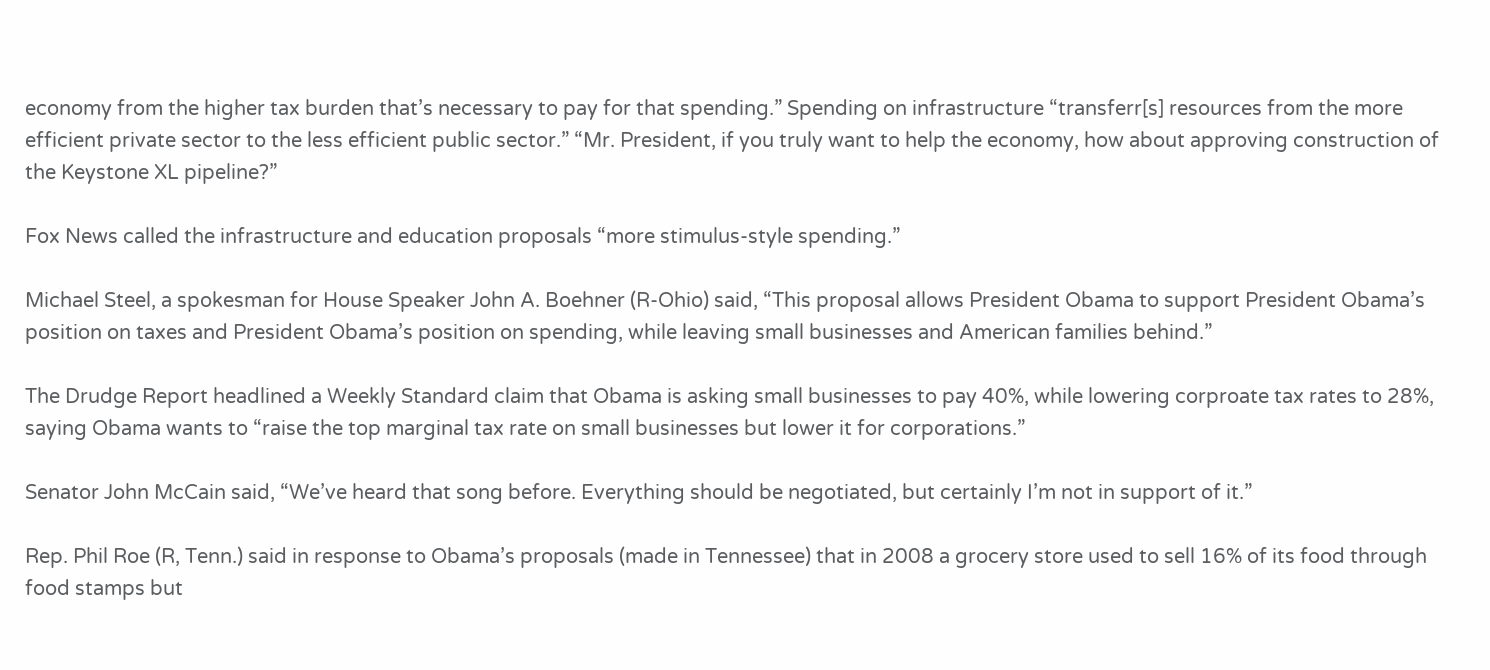economy from the higher tax burden that’s necessary to pay for that spending.” Spending on infrastructure “transferr[s] resources from the more efficient private sector to the less efficient public sector.” “Mr. President, if you truly want to help the economy, how about approving construction of the Keystone XL pipeline?”

Fox News called the infrastructure and education proposals “more stimulus-style spending.”

Michael Steel, a spokesman for House Speaker John A. Boehner (R-Ohio) said, “This proposal allows President Obama to support President Obama’s position on taxes and President Obama’s position on spending, while leaving small businesses and American families behind.”

The Drudge Report headlined a Weekly Standard claim that Obama is asking small businesses to pay 40%, while lowering corproate tax rates to 28%, saying Obama wants to “raise the top marginal tax rate on small businesses but lower it for corporations.”

Senator John McCain said, “We’ve heard that song before. Everything should be negotiated, but certainly I’m not in support of it.”

Rep. Phil Roe (R, Tenn.) said in response to Obama’s proposals (made in Tennessee) that in 2008 a grocery store used to sell 16% of its food through food stamps but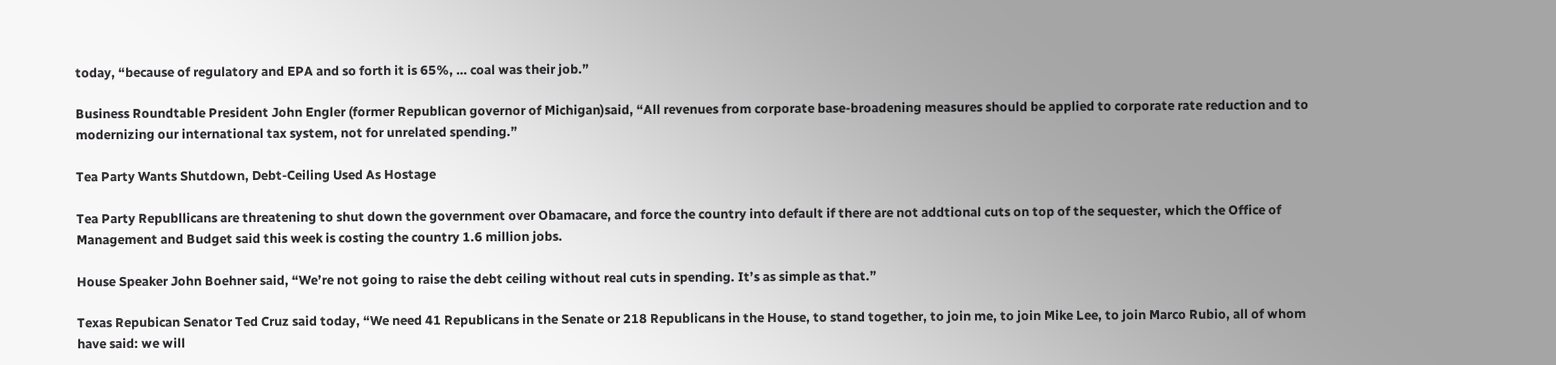today, “because of regulatory and EPA and so forth it is 65%, … coal was their job.”

Business Roundtable President John Engler (former Republican governor of Michigan)said, “All revenues from corporate base-broadening measures should be applied to corporate rate reduction and to modernizing our international tax system, not for unrelated spending.”

Tea Party Wants Shutdown, Debt-Ceiling Used As Hostage

Tea Party Republlicans are threatening to shut down the government over Obamacare, and force the country into default if there are not addtional cuts on top of the sequester, which the Office of Management and Budget said this week is costing the country 1.6 million jobs.

House Speaker John Boehner said, “We’re not going to raise the debt ceiling without real cuts in spending. It’s as simple as that.”

Texas Repubican Senator Ted Cruz said today, “We need 41 Republicans in the Senate or 218 Republicans in the House, to stand together, to join me, to join Mike Lee, to join Marco Rubio, all of whom have said: we will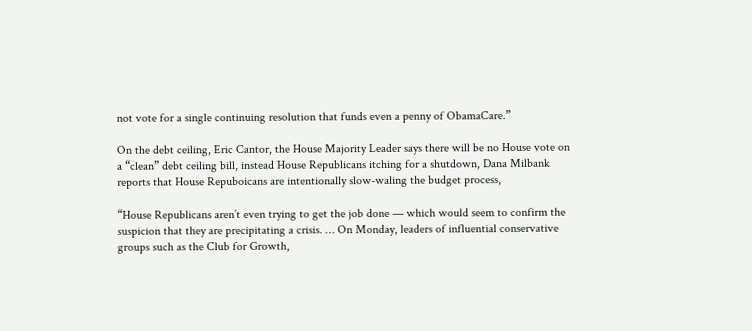not vote for a single continuing resolution that funds even a penny of ObamaCare.”

On the debt ceiling, Eric Cantor, the House Majority Leader says there will be no House vote on a “clean” debt ceiling bill, instead House Republicans itching for a shutdown, Dana Milbank reports that House Repuboicans are intentionally slow-waling the budget process,

“House Republicans aren’t even trying to get the job done — which would seem to confirm the suspicion that they are precipitating a crisis. … On Monday, leaders of influential conservative groups such as the Club for Growth,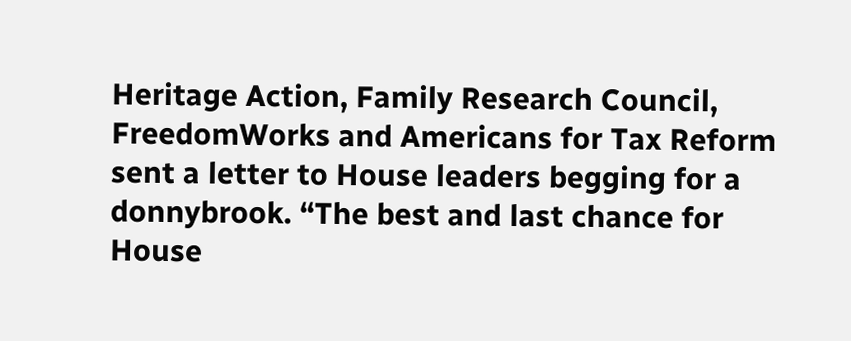Heritage Action, Family Research Council, FreedomWorks and Americans for Tax Reform sent a letter to House leaders begging for a donnybrook. “The best and last chance for House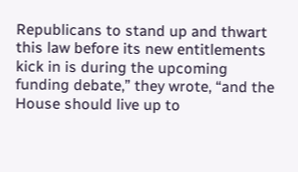Republicans to stand up and thwart this law before its new entitlements kick in is during the upcoming funding debate,” they wrote, “and the House should live up to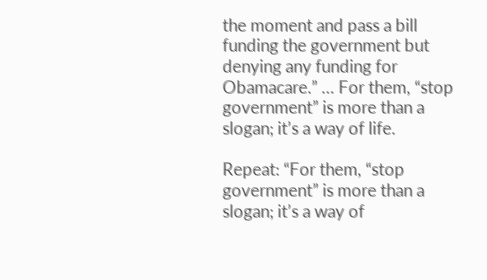the moment and pass a bill funding the government but denying any funding for Obamacare.” … For them, “stop government” is more than a slogan; it’s a way of life.

Repeat: “For them, “stop government” is more than a slogan; it’s a way of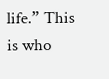life.” This is who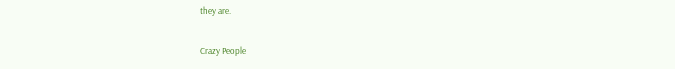they are.

Crazy People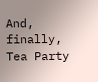And, finally, Tea Party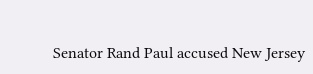Senator Rand Paul accused New Jersey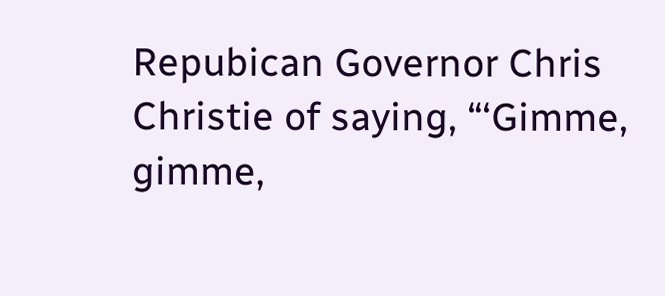Repubican Governor Chris Christie of saying, “‘Gimme, gimme,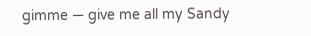gimme — give me all my Sandy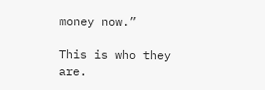money now.”

This is who they are.